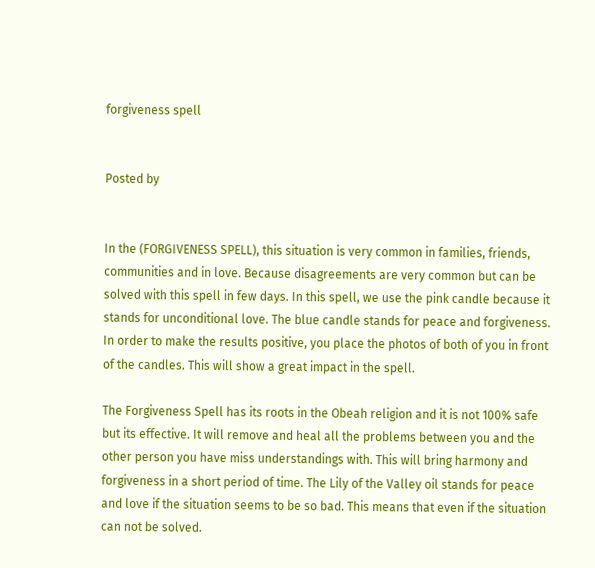forgiveness spell


Posted by


In the (FORGIVENESS SPELL), this situation is very common in families, friends, communities and in love. Because disagreements are very common but can be solved with this spell in few days. In this spell, we use the pink candle because it stands for unconditional love. The blue candle stands for peace and forgiveness. In order to make the results positive, you place the photos of both of you in front of the candles. This will show a great impact in the spell.

The Forgiveness Spell has its roots in the Obeah religion and it is not 100% safe but its effective. It will remove and heal all the problems between you and the other person you have miss understandings with. This will bring harmony and forgiveness in a short period of time. The Lily of the Valley oil stands for peace and love if the situation seems to be so bad. This means that even if the situation can not be solved.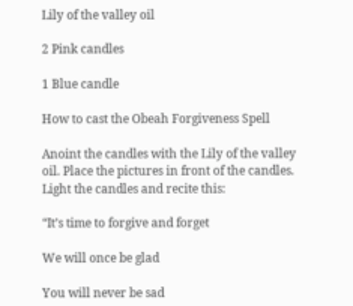Lily of the valley oil

2 Pink candles

1 Blue candle

How to cast the Obeah Forgiveness Spell

Anoint the candles with the Lily of the valley oil. Place the pictures in front of the candles. Light the candles and recite this:

“It’s time to forgive and forget

We will once be glad

You will never be sad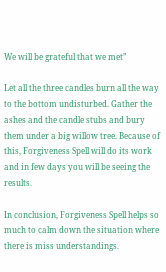We will be grateful that we met”

Let all the three candles burn all the way to the bottom undisturbed. Gather the ashes and the candle stubs and bury them under a big willow tree. Because of this, Forgiveness Spell will do its work and in few days you will be seeing the results.

In conclusion, Forgiveness Spell helps so much to calm down the situation where there is miss understandings.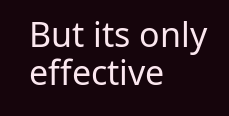But its only effective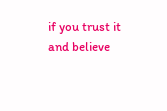if you trust it and believe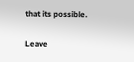that its possible.

Leave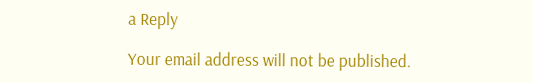a Reply

Your email address will not be published.